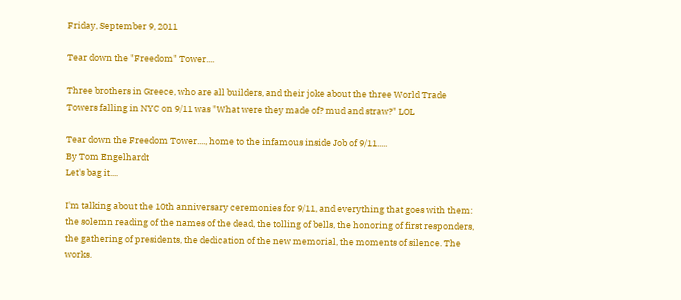Friday, September 9, 2011

Tear down the "Freedom" Tower....

Three brothers in Greece, who are all builders, and their joke about the three World Trade Towers falling in NYC on 9/11 was "What were they made of? mud and straw?" LOL

Tear down the Freedom Tower...., home to the infamous inside Job of 9/11.....
By Tom Engelhardt
Let's bag it....

I'm talking about the 10th anniversary ceremonies for 9/11, and everything that goes with them: the solemn reading of the names of the dead, the tolling of bells, the honoring of first responders, the gathering of presidents, the dedication of the new memorial, the moments of silence. The works.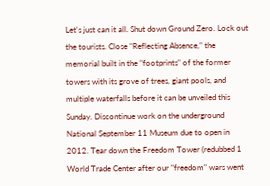Let's just can it all. Shut down Ground Zero. Lock out the tourists. Close "Reflecting Absence," the memorial built in the "footprints" of the former towers with its grove of trees, giant pools, and multiple waterfalls before it can be unveiled this Sunday. Discontinue work on the underground National September 11 Museum due to open in 2012. Tear down the Freedom Tower (redubbed 1 World Trade Center after our "freedom" wars went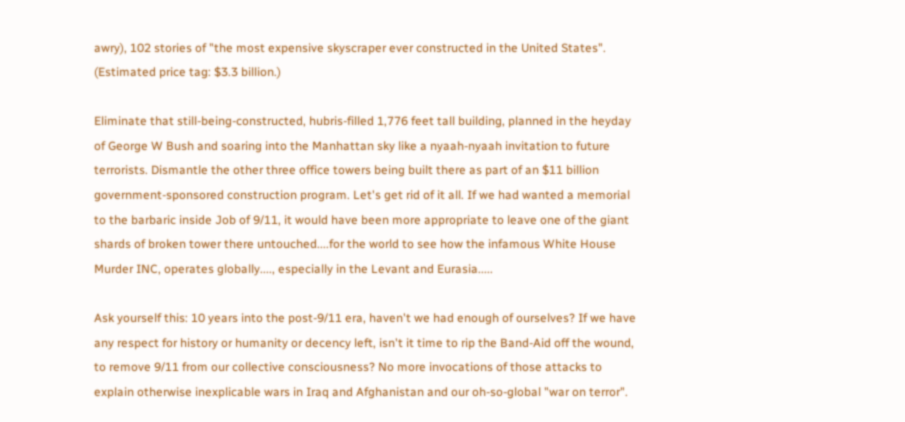awry), 102 stories of "the most expensive skyscraper ever constructed in the United States". (Estimated price tag: $3.3 billion.)

Eliminate that still-being-constructed, hubris-filled 1,776 feet tall building, planned in the heyday of George W Bush and soaring into the Manhattan sky like a nyaah-nyaah invitation to future terrorists. Dismantle the other three office towers being built there as part of an $11 billion government-sponsored construction program. Let's get rid of it all. If we had wanted a memorial to the barbaric inside Job of 9/11, it would have been more appropriate to leave one of the giant shards of broken tower there untouched....for the world to see how the infamous White House Murder INC, operates globally...., especially in the Levant and Eurasia.....

Ask yourself this: 10 years into the post-9/11 era, haven't we had enough of ourselves? If we have any respect for history or humanity or decency left, isn't it time to rip the Band-Aid off the wound, to remove 9/11 from our collective consciousness? No more invocations of those attacks to explain otherwise inexplicable wars in Iraq and Afghanistan and our oh-so-global "war on terror".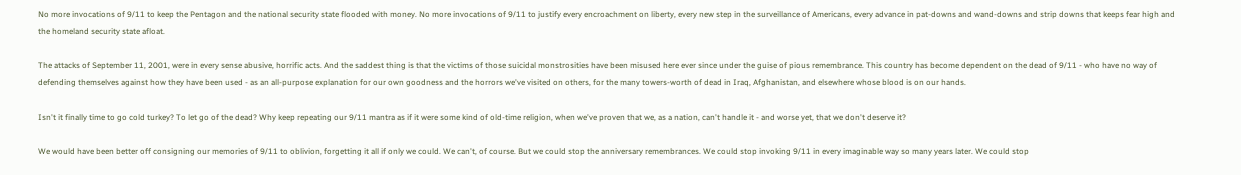No more invocations of 9/11 to keep the Pentagon and the national security state flooded with money. No more invocations of 9/11 to justify every encroachment on liberty, every new step in the surveillance of Americans, every advance in pat-downs and wand-downs and strip downs that keeps fear high and the homeland security state afloat.

The attacks of September 11, 2001, were in every sense abusive, horrific acts. And the saddest thing is that the victims of those suicidal monstrosities have been misused here ever since under the guise of pious remembrance. This country has become dependent on the dead of 9/11 - who have no way of defending themselves against how they have been used - as an all-purpose explanation for our own goodness and the horrors we've visited on others, for the many towers-worth of dead in Iraq, Afghanistan, and elsewhere whose blood is on our hands.

Isn't it finally time to go cold turkey? To let go of the dead? Why keep repeating our 9/11 mantra as if it were some kind of old-time religion, when we've proven that we, as a nation, can't handle it - and worse yet, that we don't deserve it?

We would have been better off consigning our memories of 9/11 to oblivion, forgetting it all if only we could. We can't, of course. But we could stop the anniversary remembrances. We could stop invoking 9/11 in every imaginable way so many years later. We could stop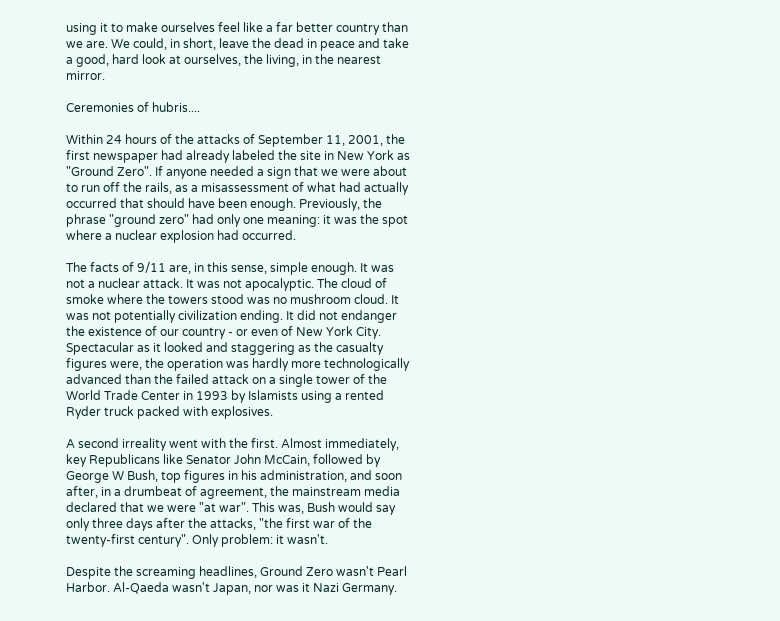using it to make ourselves feel like a far better country than we are. We could, in short, leave the dead in peace and take a good, hard look at ourselves, the living, in the nearest mirror.

Ceremonies of hubris....

Within 24 hours of the attacks of September 11, 2001, the first newspaper had already labeled the site in New York as "Ground Zero". If anyone needed a sign that we were about to run off the rails, as a misassessment of what had actually occurred that should have been enough. Previously, the phrase "ground zero" had only one meaning: it was the spot where a nuclear explosion had occurred.

The facts of 9/11 are, in this sense, simple enough. It was not a nuclear attack. It was not apocalyptic. The cloud of smoke where the towers stood was no mushroom cloud. It was not potentially civilization ending. It did not endanger the existence of our country - or even of New York City. Spectacular as it looked and staggering as the casualty figures were, the operation was hardly more technologically advanced than the failed attack on a single tower of the World Trade Center in 1993 by Islamists using a rented Ryder truck packed with explosives.

A second irreality went with the first. Almost immediately, key Republicans like Senator John McCain, followed by George W Bush, top figures in his administration, and soon after, in a drumbeat of agreement, the mainstream media declared that we were "at war". This was, Bush would say only three days after the attacks, "the first war of the twenty-first century". Only problem: it wasn't.

Despite the screaming headlines, Ground Zero wasn't Pearl Harbor. Al-Qaeda wasn't Japan, nor was it Nazi Germany.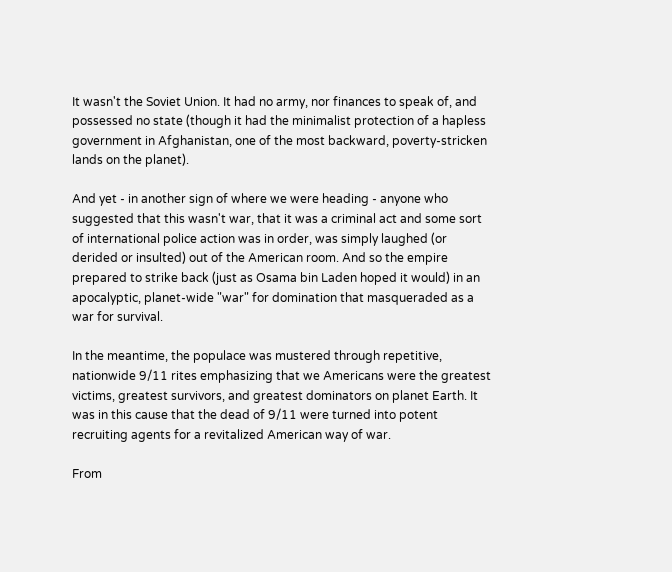It wasn't the Soviet Union. It had no army, nor finances to speak of, and possessed no state (though it had the minimalist protection of a hapless government in Afghanistan, one of the most backward, poverty-stricken lands on the planet).

And yet - in another sign of where we were heading - anyone who suggested that this wasn't war, that it was a criminal act and some sort of international police action was in order, was simply laughed (or derided or insulted) out of the American room. And so the empire prepared to strike back (just as Osama bin Laden hoped it would) in an apocalyptic, planet-wide "war" for domination that masqueraded as a war for survival.

In the meantime, the populace was mustered through repetitive, nationwide 9/11 rites emphasizing that we Americans were the greatest victims, greatest survivors, and greatest dominators on planet Earth. It was in this cause that the dead of 9/11 were turned into potent recruiting agents for a revitalized American way of war.

From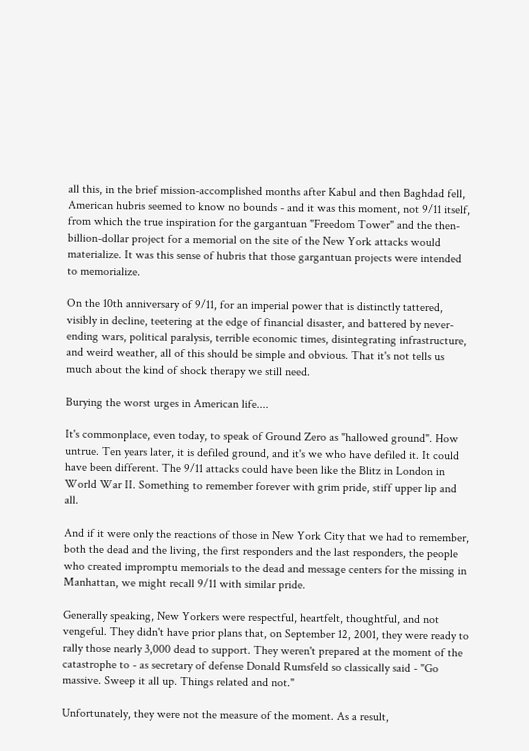all this, in the brief mission-accomplished months after Kabul and then Baghdad fell, American hubris seemed to know no bounds - and it was this moment, not 9/11 itself, from which the true inspiration for the gargantuan "Freedom Tower" and the then-billion-dollar project for a memorial on the site of the New York attacks would materialize. It was this sense of hubris that those gargantuan projects were intended to memorialize.

On the 10th anniversary of 9/11, for an imperial power that is distinctly tattered, visibly in decline, teetering at the edge of financial disaster, and battered by never-ending wars, political paralysis, terrible economic times, disintegrating infrastructure, and weird weather, all of this should be simple and obvious. That it's not tells us much about the kind of shock therapy we still need.

Burying the worst urges in American life....

It's commonplace, even today, to speak of Ground Zero as "hallowed ground". How untrue. Ten years later, it is defiled ground, and it's we who have defiled it. It could have been different. The 9/11 attacks could have been like the Blitz in London in World War II. Something to remember forever with grim pride, stiff upper lip and all.

And if it were only the reactions of those in New York City that we had to remember, both the dead and the living, the first responders and the last responders, the people who created impromptu memorials to the dead and message centers for the missing in Manhattan, we might recall 9/11 with similar pride.

Generally speaking, New Yorkers were respectful, heartfelt, thoughtful, and not vengeful. They didn't have prior plans that, on September 12, 2001, they were ready to rally those nearly 3,000 dead to support. They weren't prepared at the moment of the catastrophe to - as secretary of defense Donald Rumsfeld so classically said - "Go massive. Sweep it all up. Things related and not."

Unfortunately, they were not the measure of the moment. As a result,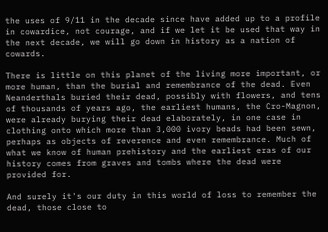the uses of 9/11 in the decade since have added up to a profile in cowardice, not courage, and if we let it be used that way in the next decade, we will go down in history as a nation of cowards.

There is little on this planet of the living more important, or more human, than the burial and remembrance of the dead. Even Neanderthals buried their dead, possibly with flowers, and tens of thousands of years ago, the earliest humans, the Cro-Magnon, were already burying their dead elaborately, in one case in clothing onto which more than 3,000 ivory beads had been sewn, perhaps as objects of reverence and even remembrance. Much of what we know of human prehistory and the earliest eras of our history comes from graves and tombs where the dead were provided for.

And surely it's our duty in this world of loss to remember the dead, those close to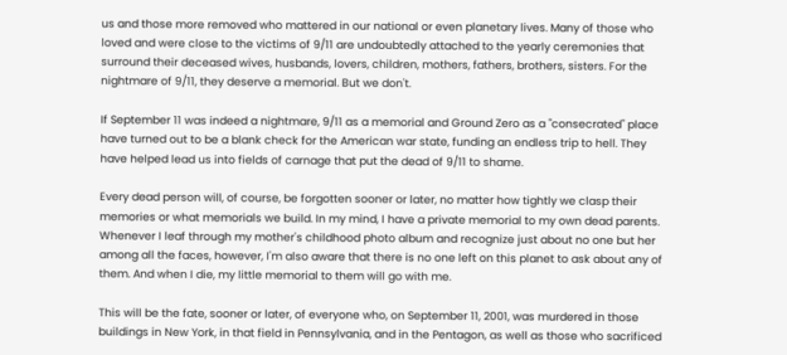us and those more removed who mattered in our national or even planetary lives. Many of those who loved and were close to the victims of 9/11 are undoubtedly attached to the yearly ceremonies that surround their deceased wives, husbands, lovers, children, mothers, fathers, brothers, sisters. For the nightmare of 9/11, they deserve a memorial. But we don't.

If September 11 was indeed a nightmare, 9/11 as a memorial and Ground Zero as a "consecrated" place have turned out to be a blank check for the American war state, funding an endless trip to hell. They have helped lead us into fields of carnage that put the dead of 9/11 to shame.

Every dead person will, of course, be forgotten sooner or later, no matter how tightly we clasp their memories or what memorials we build. In my mind, I have a private memorial to my own dead parents. Whenever I leaf through my mother's childhood photo album and recognize just about no one but her among all the faces, however, I'm also aware that there is no one left on this planet to ask about any of them. And when I die, my little memorial to them will go with me.

This will be the fate, sooner or later, of everyone who, on September 11, 2001, was murdered in those buildings in New York, in that field in Pennsylvania, and in the Pentagon, as well as those who sacrificed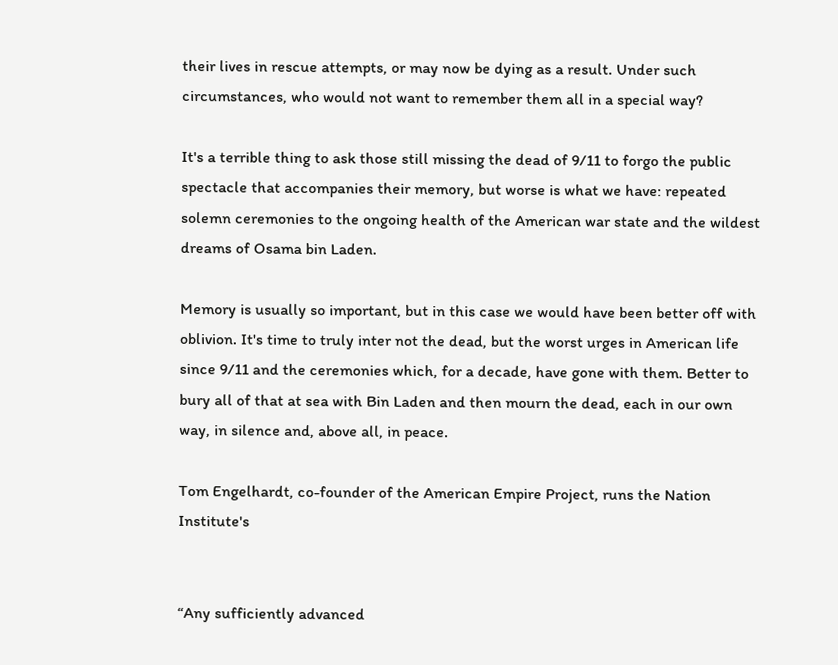their lives in rescue attempts, or may now be dying as a result. Under such circumstances, who would not want to remember them all in a special way?

It's a terrible thing to ask those still missing the dead of 9/11 to forgo the public spectacle that accompanies their memory, but worse is what we have: repeated solemn ceremonies to the ongoing health of the American war state and the wildest dreams of Osama bin Laden.

Memory is usually so important, but in this case we would have been better off with oblivion. It's time to truly inter not the dead, but the worst urges in American life since 9/11 and the ceremonies which, for a decade, have gone with them. Better to bury all of that at sea with Bin Laden and then mourn the dead, each in our own way, in silence and, above all, in peace.

Tom Engelhardt, co-founder of the American Empire Project, runs the Nation Institute's


“Any sufficiently advanced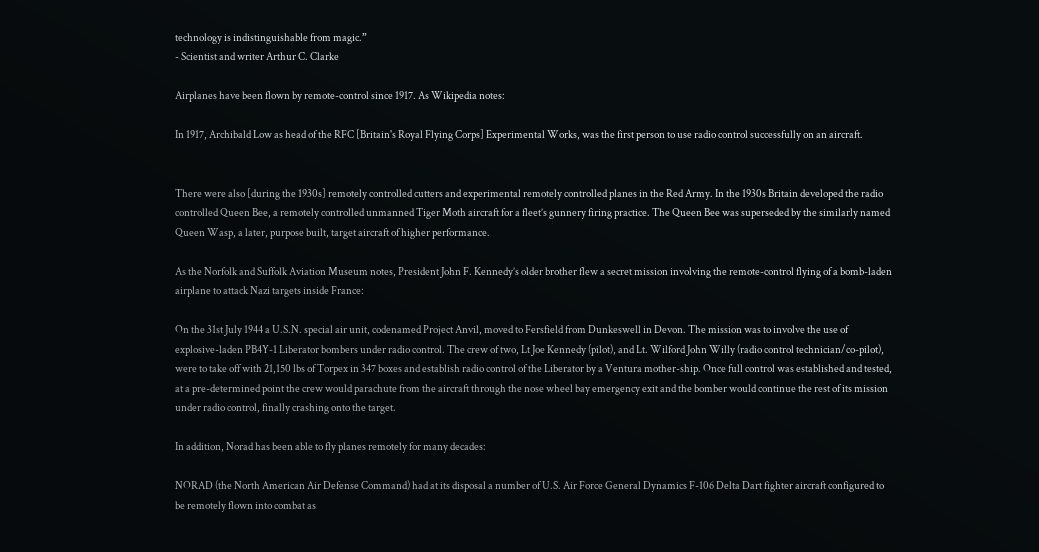technology is indistinguishable from magic.”
- Scientist and writer Arthur C. Clarke

Airplanes have been flown by remote-control since 1917. As Wikipedia notes:

In 1917, Archibald Low as head of the RFC [Britain's Royal Flying Corps] Experimental Works, was the first person to use radio control successfully on an aircraft.


There were also [during the 1930s] remotely controlled cutters and experimental remotely controlled planes in the Red Army. In the 1930s Britain developed the radio controlled Queen Bee, a remotely controlled unmanned Tiger Moth aircraft for a fleet’s gunnery firing practice. The Queen Bee was superseded by the similarly named Queen Wasp, a later, purpose built, target aircraft of higher performance.

As the Norfolk and Suffolk Aviation Museum notes, President John F. Kennedy’s older brother flew a secret mission involving the remote-control flying of a bomb-laden airplane to attack Nazi targets inside France:

On the 31st July 1944 a U.S.N. special air unit, codenamed Project Anvil, moved to Fersfield from Dunkeswell in Devon. The mission was to involve the use of explosive-laden PB4Y-1 Liberator bombers under radio control. The crew of two, Lt Joe Kennedy (pilot), and Lt. Wilford John Willy (radio control technician/co-pilot), were to take off with 21,150 lbs of Torpex in 347 boxes and establish radio control of the Liberator by a Ventura mother-ship. Once full control was established and tested, at a pre-determined point the crew would parachute from the aircraft through the nose wheel bay emergency exit and the bomber would continue the rest of its mission under radio control, finally crashing onto the target.

In addition, Norad has been able to fly planes remotely for many decades:

NORAD (the North American Air Defense Command) had at its disposal a number of U.S. Air Force General Dynamics F-106 Delta Dart fighter aircraft configured to be remotely flown into combat as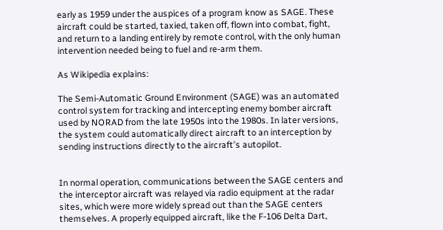early as 1959 under the auspices of a program know as SAGE. These aircraft could be started, taxied, taken off, flown into combat, fight, and return to a landing entirely by remote control, with the only human intervention needed being to fuel and re-arm them.

As Wikipedia explains:

The Semi-Automatic Ground Environment (SAGE) was an automated control system for tracking and intercepting enemy bomber aircraft used by NORAD from the late 1950s into the 1980s. In later versions, the system could automatically direct aircraft to an interception by sending instructions directly to the aircraft’s autopilot.


In normal operation, communications between the SAGE centers and the interceptor aircraft was relayed via radio equipment at the radar sites, which were more widely spread out than the SAGE centers themselves. A properly equipped aircraft, like the F-106 Delta Dart,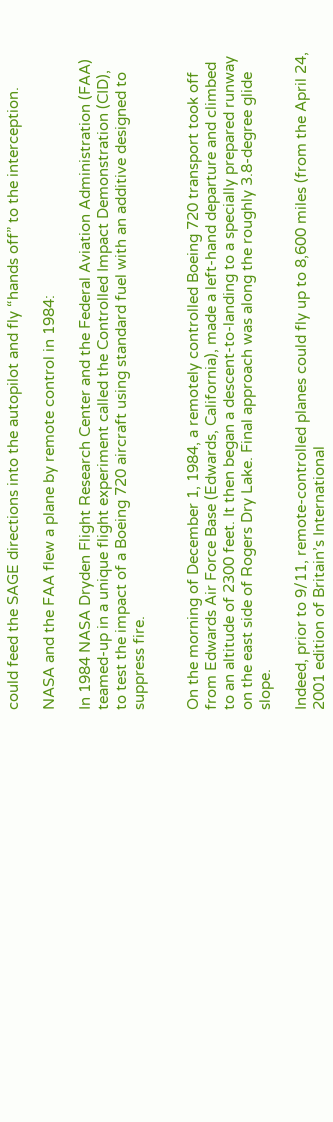could feed the SAGE directions into the autopilot and fly “hands off” to the interception.

NASA and the FAA flew a plane by remote control in 1984:

In 1984 NASA Dryden Flight Research Center and the Federal Aviation Administration (FAA) teamed-up in a unique flight experiment called the Controlled Impact Demonstration (CID), to test the impact of a Boeing 720 aircraft using standard fuel with an additive designed to suppress fire.


On the morning of December 1, 1984, a remotely controlled Boeing 720 transport took off from Edwards Air Force Base (Edwards, California), made a left-hand departure and climbed to an altitude of 2300 feet. It then began a descent-to-landing to a specially prepared runway on the east side of Rogers Dry Lake. Final approach was along the roughly 3.8-degree glide slope.

Indeed, prior to 9/11, remote-controlled planes could fly up to 8,600 miles (from the April 24, 2001 edition of Britain’s International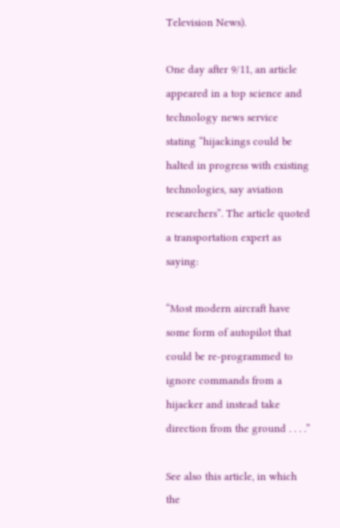Television News).

One day after 9/11, an article appeared in a top science and technology news service stating “hijackings could be halted in progress with existing technologies, say aviation researchers”. The article quoted a transportation expert as saying:

“Most modern aircraft have some form of autopilot that could be re-programmed to ignore commands from a hijacker and instead take direction from the ground . . . .”

See also this article, in which the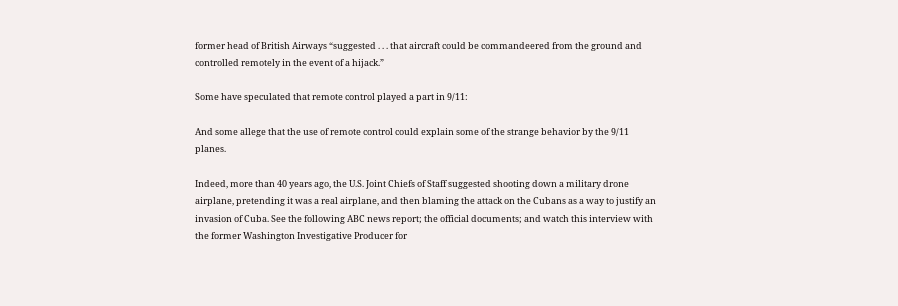former head of British Airways “suggested . . . that aircraft could be commandeered from the ground and controlled remotely in the event of a hijack.”

Some have speculated that remote control played a part in 9/11:

And some allege that the use of remote control could explain some of the strange behavior by the 9/11 planes.

Indeed, more than 40 years ago, the U.S. Joint Chiefs of Staff suggested shooting down a military drone airplane, pretending it was a real airplane, and then blaming the attack on the Cubans as a way to justify an invasion of Cuba. See the following ABC news report; the official documents; and watch this interview with the former Washington Investigative Producer for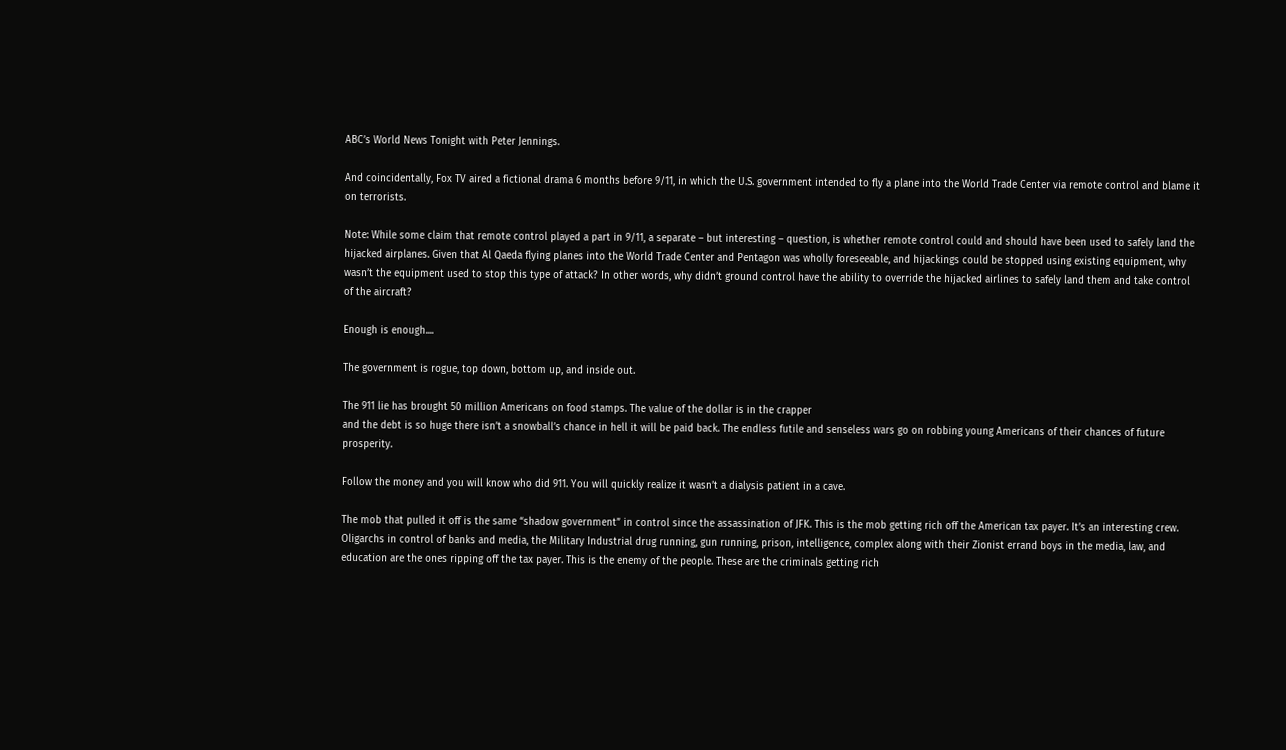ABC’s World News Tonight with Peter Jennings.

And coincidentally, Fox TV aired a fictional drama 6 months before 9/11, in which the U.S. government intended to fly a plane into the World Trade Center via remote control and blame it on terrorists.

Note: While some claim that remote control played a part in 9/11, a separate – but interesting – question, is whether remote control could and should have been used to safely land the hijacked airplanes. Given that Al Qaeda flying planes into the World Trade Center and Pentagon was wholly foreseeable, and hijackings could be stopped using existing equipment, why wasn’t the equipment used to stop this type of attack? In other words, why didn’t ground control have the ability to override the hijacked airlines to safely land them and take control of the aircraft?

Enough is enough....

The government is rogue, top down, bottom up, and inside out.

The 911 lie has brought 50 million Americans on food stamps. The value of the dollar is in the crapper
and the debt is so huge there isn’t a snowball’s chance in hell it will be paid back. The endless futile and senseless wars go on robbing young Americans of their chances of future prosperity.

Follow the money and you will know who did 911. You will quickly realize it wasn’t a dialysis patient in a cave.

The mob that pulled it off is the same “shadow government” in control since the assassination of JFK. This is the mob getting rich off the American tax payer. It’s an interesting crew. Oligarchs in control of banks and media, the Military Industrial drug running, gun running, prison, intelligence, complex along with their Zionist errand boys in the media, law, and education are the ones ripping off the tax payer. This is the enemy of the people. These are the criminals getting rich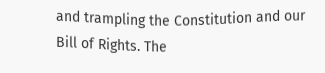and trampling the Constitution and our Bill of Rights. The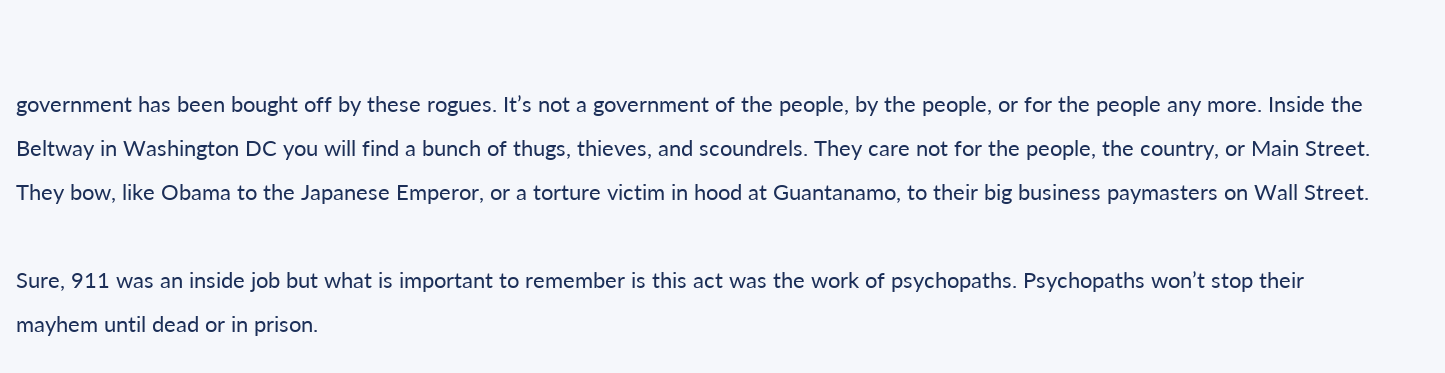government has been bought off by these rogues. It’s not a government of the people, by the people, or for the people any more. Inside the Beltway in Washington DC you will find a bunch of thugs, thieves, and scoundrels. They care not for the people, the country, or Main Street. They bow, like Obama to the Japanese Emperor, or a torture victim in hood at Guantanamo, to their big business paymasters on Wall Street.

Sure, 911 was an inside job but what is important to remember is this act was the work of psychopaths. Psychopaths won’t stop their mayhem until dead or in prison.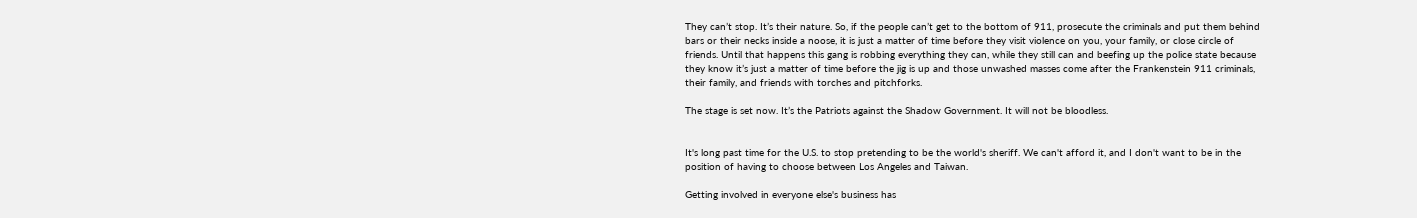They can’t stop. It’s their nature. So, if the people can’t get to the bottom of 911, prosecute the criminals and put them behind bars or their necks inside a noose, it is just a matter of time before they visit violence on you, your family, or close circle of friends. Until that happens this gang is robbing everything they can, while they still can and beefing up the police state because they know it’s just a matter of time before the jig is up and those unwashed masses come after the Frankenstein 911 criminals, their family, and friends with torches and pitchforks.

The stage is set now. It’s the Patriots against the Shadow Government. It will not be bloodless.


It's long past time for the U.S. to stop pretending to be the world's sheriff. We can't afford it, and I don't want to be in the position of having to choose between Los Angeles and Taiwan.

Getting involved in everyone else's business has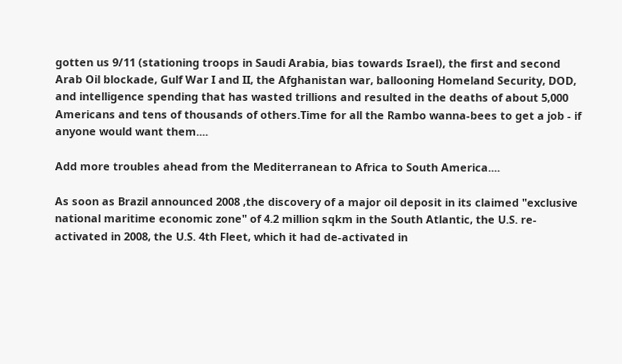gotten us 9/11 (stationing troops in Saudi Arabia, bias towards Israel), the first and second Arab Oil blockade, Gulf War I and II, the Afghanistan war, ballooning Homeland Security, DOD, and intelligence spending that has wasted trillions and resulted in the deaths of about 5,000 Americans and tens of thousands of others.Time for all the Rambo wanna-bees to get a job - if anyone would want them....

Add more troubles ahead from the Mediterranean to Africa to South America....

As soon as Brazil announced 2008 ,the discovery of a major oil deposit in its claimed "exclusive national maritime economic zone" of 4.2 million sqkm in the South Atlantic, the U.S. re-activated in 2008, the U.S. 4th Fleet, which it had de-activated in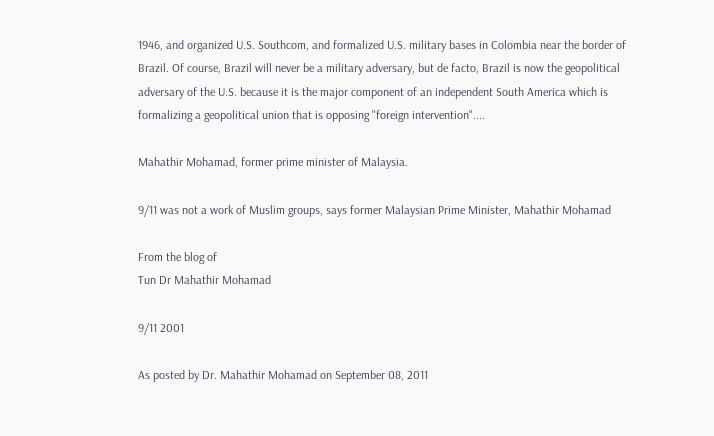1946, and organized U.S. Southcom, and formalized U.S. military bases in Colombia near the border of Brazil. Of course, Brazil will never be a military adversary, but de facto, Brazil is now the geopolitical adversary of the U.S. because it is the major component of an independent South America which is formalizing a geopolitical union that is opposing "foreign intervention"....

Mahathir Mohamad, former prime minister of Malaysia.

9/11 was not a work of Muslim groups, says former Malaysian Prime Minister, Mahathir Mohamad

From the blog of
Tun Dr Mahathir Mohamad

9/11 2001

As posted by Dr. Mahathir Mohamad on September 08, 2011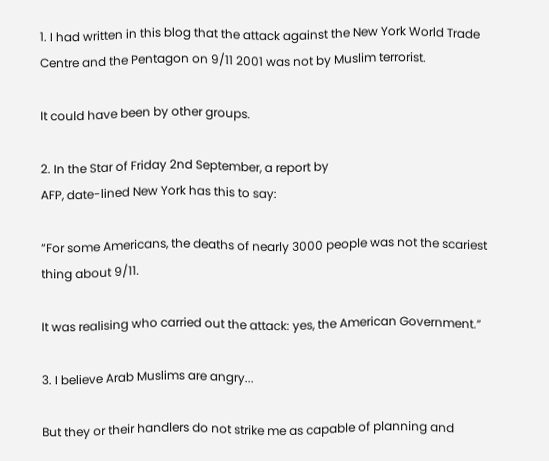1. I had written in this blog that the attack against the New York World Trade Centre and the Pentagon on 9/11 2001 was not by Muslim terrorist.

It could have been by other groups.

2. In the Star of Friday 2nd September, a report by
AFP, date-lined New York has this to say:

“For some Americans, the deaths of nearly 3000 people was not the scariest thing about 9/11.

It was realising who carried out the attack: yes, the American Government.”

3. I believe Arab Muslims are angry...

But they or their handlers do not strike me as capable of planning and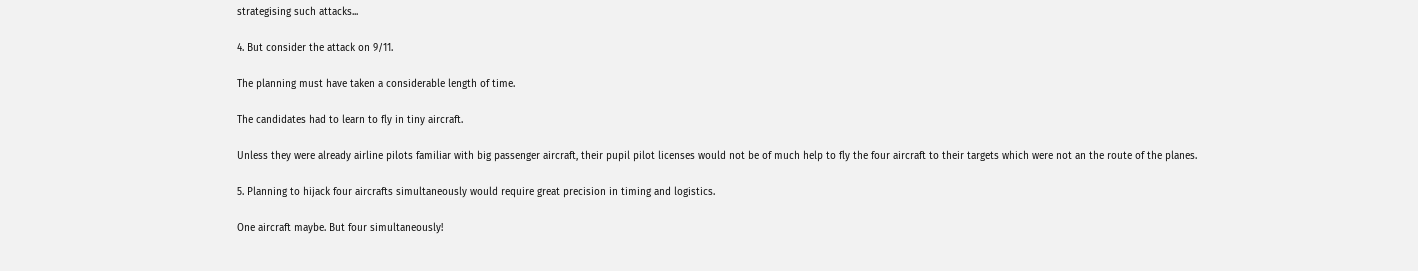strategising such attacks...

4. But consider the attack on 9/11.

The planning must have taken a considerable length of time.

The candidates had to learn to fly in tiny aircraft.

Unless they were already airline pilots familiar with big passenger aircraft, their pupil pilot licenses would not be of much help to fly the four aircraft to their targets which were not an the route of the planes.

5. Planning to hijack four aircrafts simultaneously would require great precision in timing and logistics.

One aircraft maybe. But four simultaneously!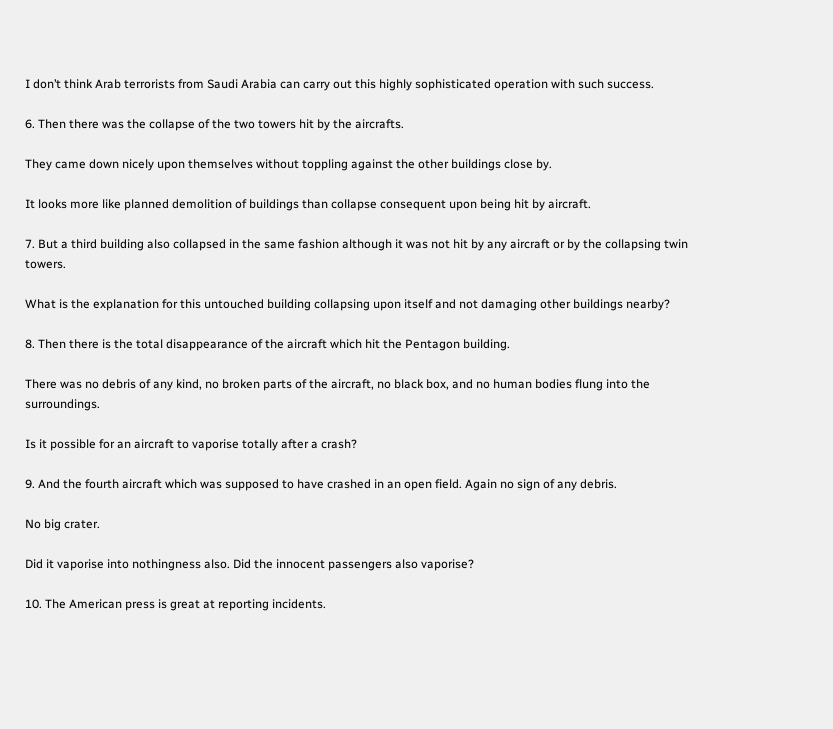I don’t think Arab terrorists from Saudi Arabia can carry out this highly sophisticated operation with such success.

6. Then there was the collapse of the two towers hit by the aircrafts.

They came down nicely upon themselves without toppling against the other buildings close by.

It looks more like planned demolition of buildings than collapse consequent upon being hit by aircraft.

7. But a third building also collapsed in the same fashion although it was not hit by any aircraft or by the collapsing twin towers.

What is the explanation for this untouched building collapsing upon itself and not damaging other buildings nearby?

8. Then there is the total disappearance of the aircraft which hit the Pentagon building.

There was no debris of any kind, no broken parts of the aircraft, no black box, and no human bodies flung into the surroundings.

Is it possible for an aircraft to vaporise totally after a crash?

9. And the fourth aircraft which was supposed to have crashed in an open field. Again no sign of any debris.

No big crater.

Did it vaporise into nothingness also. Did the innocent passengers also vaporise?

10. The American press is great at reporting incidents.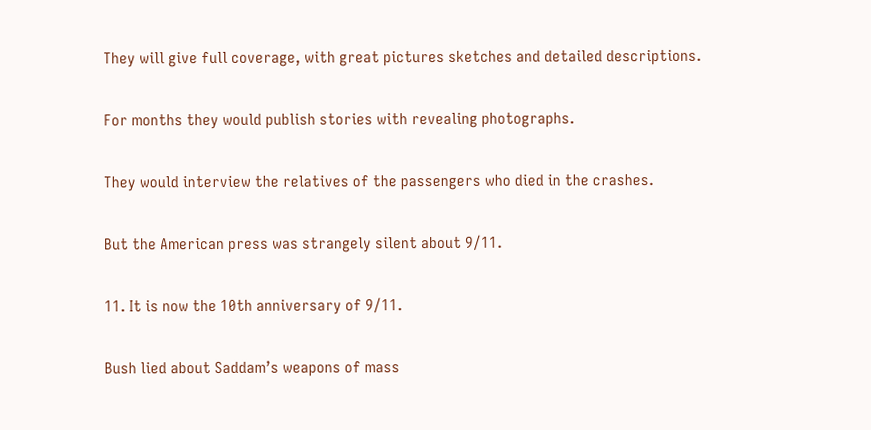They will give full coverage, with great pictures sketches and detailed descriptions.

For months they would publish stories with revealing photographs.

They would interview the relatives of the passengers who died in the crashes.

But the American press was strangely silent about 9/11.

11. It is now the 10th anniversary of 9/11.

Bush lied about Saddam’s weapons of mass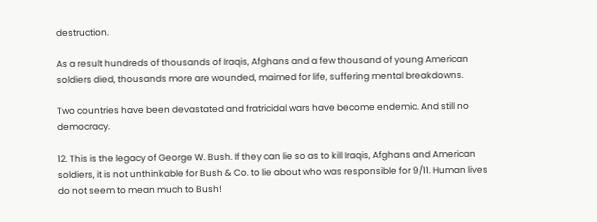destruction.

As a result hundreds of thousands of Iraqis, Afghans and a few thousand of young American soldiers died, thousands more are wounded, maimed for life, suffering mental breakdowns.

Two countries have been devastated and fratricidal wars have become endemic. And still no democracy.

12. This is the legacy of George W. Bush. If they can lie so as to kill Iraqis, Afghans and American soldiers, it is not unthinkable for Bush & Co. to lie about who was responsible for 9/11. Human lives do not seem to mean much to Bush!